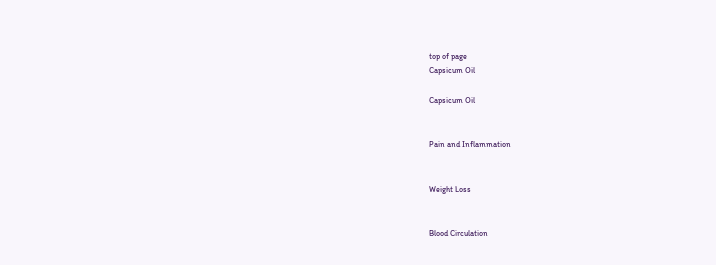top of page
Capsicum Oil

Capsicum Oil


Pain and Inflammation


Weight Loss


Blood Circulation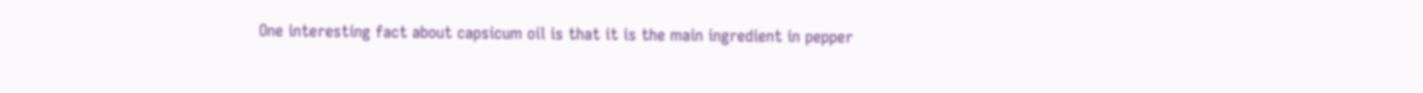One interesting fact about capsicum oil is that it is the main ingredient in pepper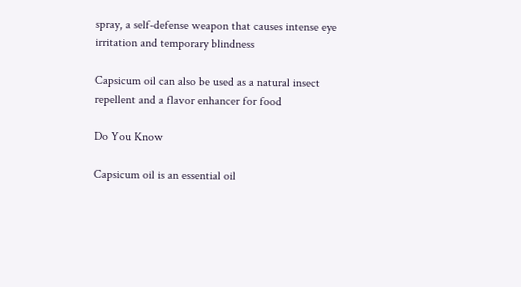spray, a self-defense weapon that causes intense eye irritation and temporary blindness

Capsicum oil can also be used as a natural insect repellent and a flavor enhancer for food

Do You Know

Capsicum oil is an essential oil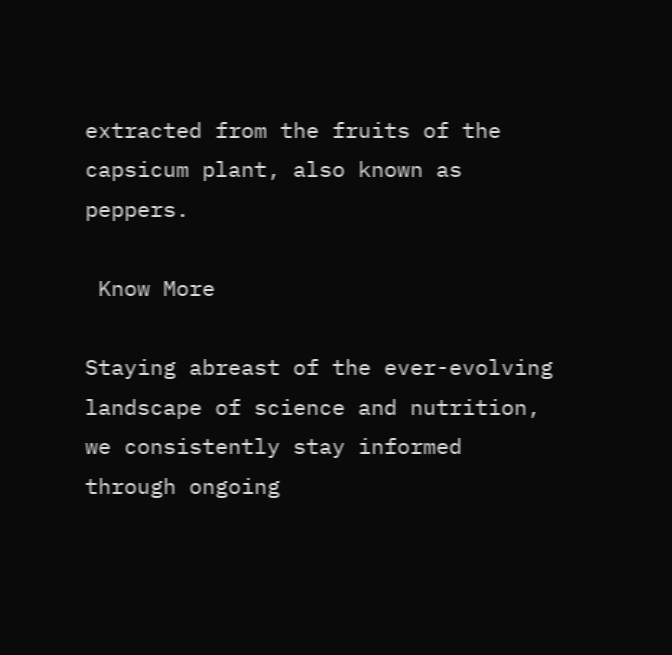extracted from the fruits of the capsicum plant, also known as peppers.

 Know More

Staying abreast of the ever-evolving landscape of science and nutrition, we consistently stay informed through ongoing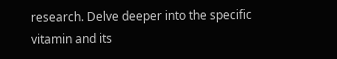research. Delve deeper into the specific vitamin and its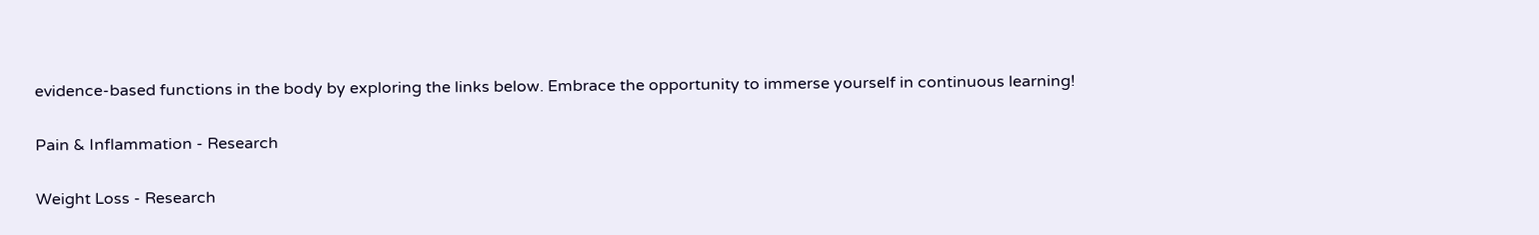evidence-based functions in the body by exploring the links below. Embrace the opportunity to immerse yourself in continuous learning!

Pain & Inflammation - Research

Weight Loss - Research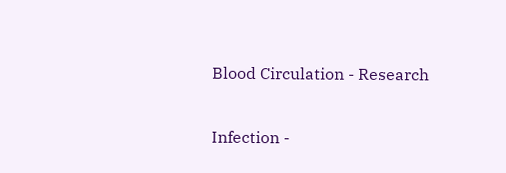Blood Circulation - Research

Infection -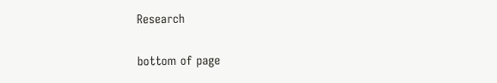Research

bottom of page